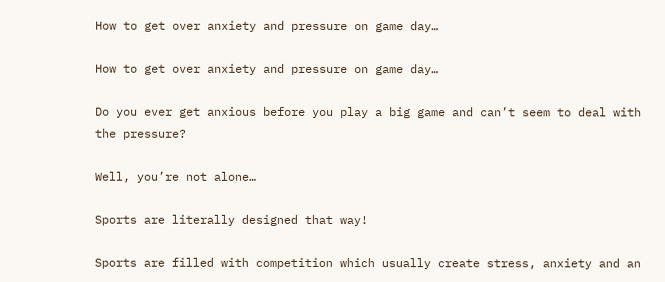How to get over anxiety and pressure on game day…

How to get over anxiety and pressure on game day…

Do you ever get anxious before you play a big game and can’t seem to deal with the pressure?

Well, you’re not alone…

Sports are literally designed that way!

Sports are filled with competition which usually create stress, anxiety and an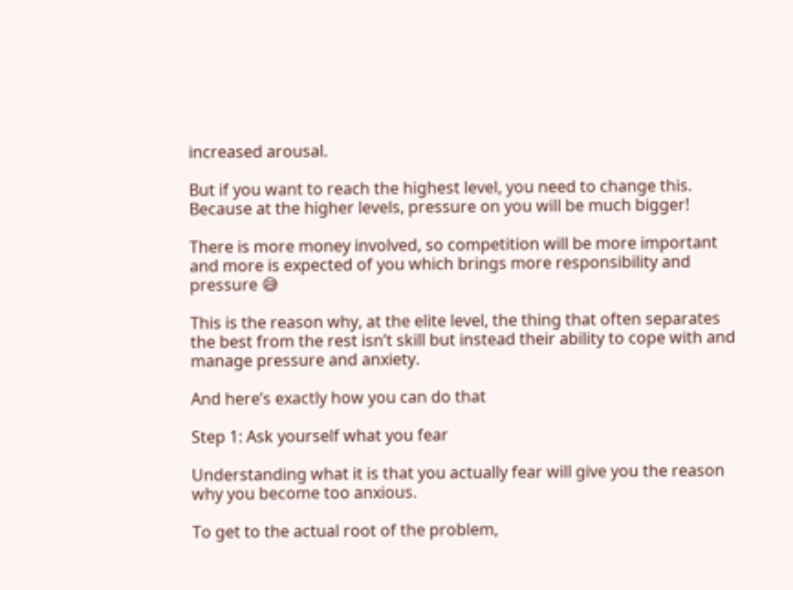increased arousal.

But if you want to reach the highest level, you need to change this. Because at the higher levels, pressure on you will be much bigger!

There is more money involved, so competition will be more important and more is expected of you which brings more responsibility and pressure 😅

This is the reason why, at the elite level, the thing that often separates the best from the rest isn’t skill but instead their ability to cope with and manage pressure and anxiety.

And here’s exactly how you can do that

Step 1: Ask yourself what you fear

Understanding what it is that you actually fear will give you the reason why you become too anxious.

To get to the actual root of the problem,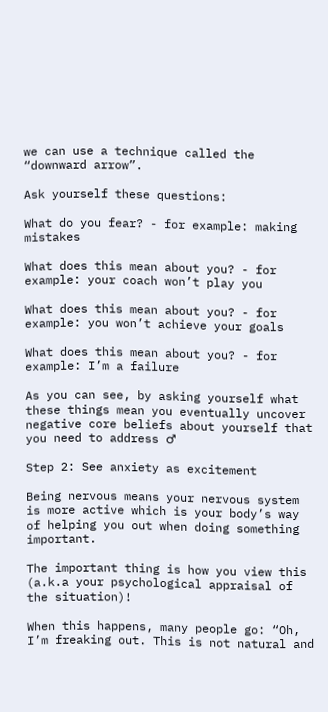we can use a technique called the “downward arrow”.

Ask yourself these questions:

What do you fear? - for example: making mistakes

What does this mean about you? - for example: your coach won’t play you

What does this mean about you? - for example: you won’t achieve your goals

What does this mean about you? - for example: I’m a failure

As you can see, by asking yourself what these things mean you eventually uncover negative core beliefs about yourself that you need to address ♂

Step 2: See anxiety as excitement

Being nervous means your nervous system is more active which is your body’s way of helping you out when doing something important.

The important thing is how you view this (a.k.a your psychological appraisal of the situation)!

When this happens, many people go: “Oh, I’m freaking out. This is not natural and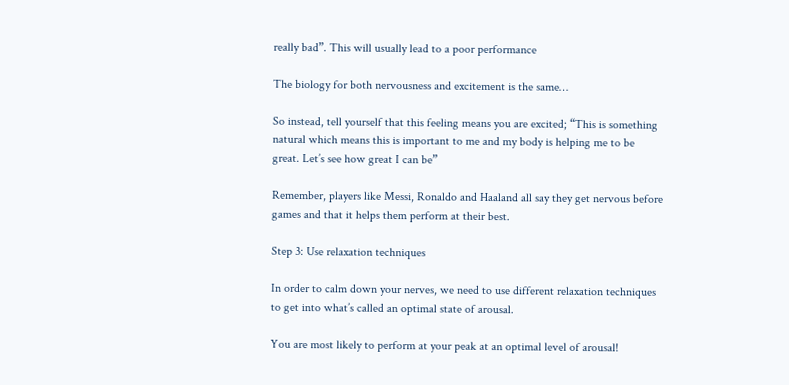really bad”. This will usually lead to a poor performance

The biology for both nervousness and excitement is the same…

So instead, tell yourself that this feeling means you are excited; “This is something natural which means this is important to me and my body is helping me to be great. Let’s see how great I can be”

Remember, players like Messi, Ronaldo and Haaland all say they get nervous before games and that it helps them perform at their best.

Step 3: Use relaxation techniques

In order to calm down your nerves, we need to use different relaxation techniques to get into what’s called an optimal state of arousal.

You are most likely to perform at your peak at an optimal level of arousal!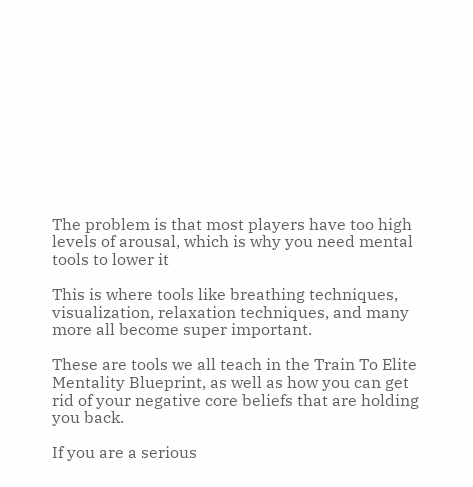The problem is that most players have too high levels of arousal, which is why you need mental tools to lower it

This is where tools like breathing techniques, visualization, relaxation techniques, and many more all become super important.

These are tools we all teach in the Train To Elite Mentality Blueprint, as well as how you can get rid of your negative core beliefs that are holding you back.

If you are a serious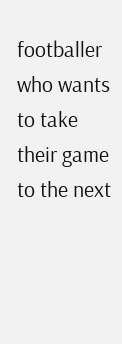footballer who wants to take their game to the next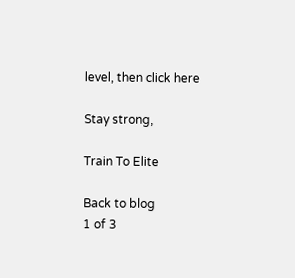level, then click here

Stay strong,

Train To Elite

Back to blog
1 of 3